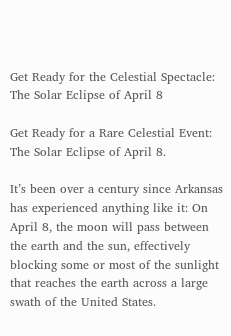Get Ready for the Celestial Spectacle: The Solar Eclipse of April 8

Get Ready for a Rare Celestial Event: The Solar Eclipse of April 8.

It’s been over a century since Arkansas has experienced anything like it: On April 8, the moon will pass between the earth and the sun, effectively blocking some or most of the sunlight that reaches the earth across a large swath of the United States.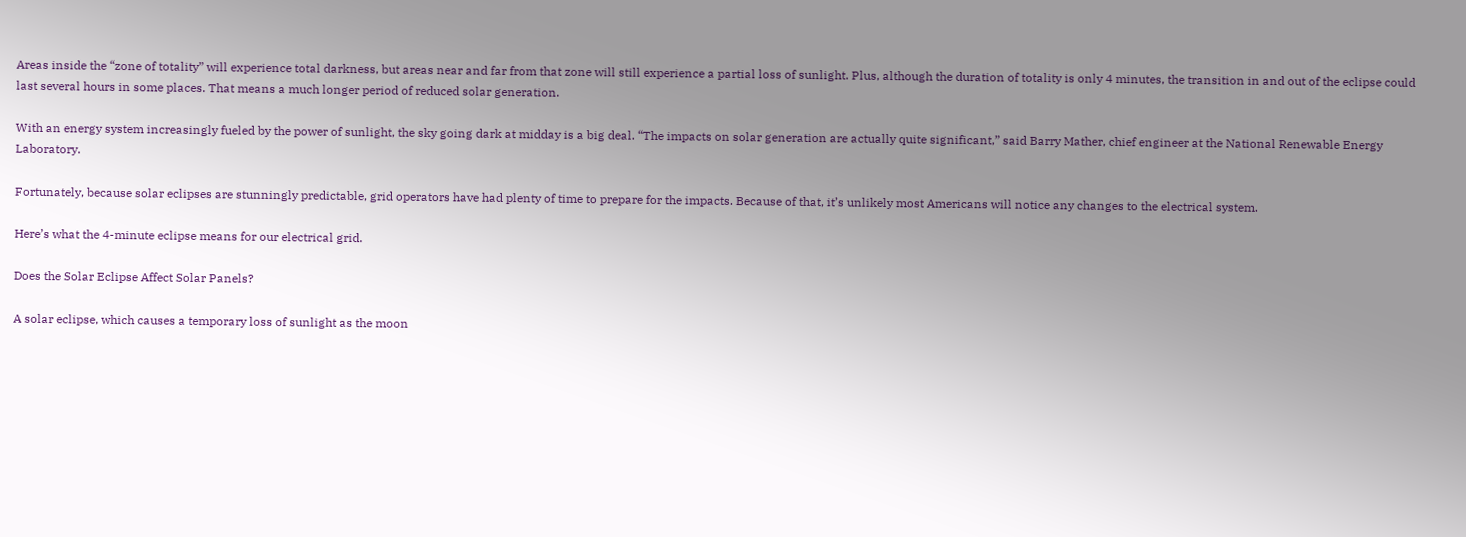Areas inside the “zone of totality” will experience total darkness, but areas near and far from that zone will still experience a partial loss of sunlight. Plus, although the duration of totality is only 4 minutes, the transition in and out of the eclipse could last several hours in some places. That means a much longer period of reduced solar generation.

With an energy system increasingly fueled by the power of sunlight, the sky going dark at midday is a big deal. “The impacts on solar generation are actually quite significant,” said Barry Mather, chief engineer at the National Renewable Energy Laboratory.

Fortunately, because solar eclipses are stunningly predictable, grid operators have had plenty of time to prepare for the impacts. Because of that, it’s unlikely most Americans will notice any changes to the electrical system.

Here’s what the 4-minute eclipse means for our electrical grid.

Does the Solar Eclipse Affect Solar Panels?

A solar eclipse, which causes a temporary loss of sunlight as the moon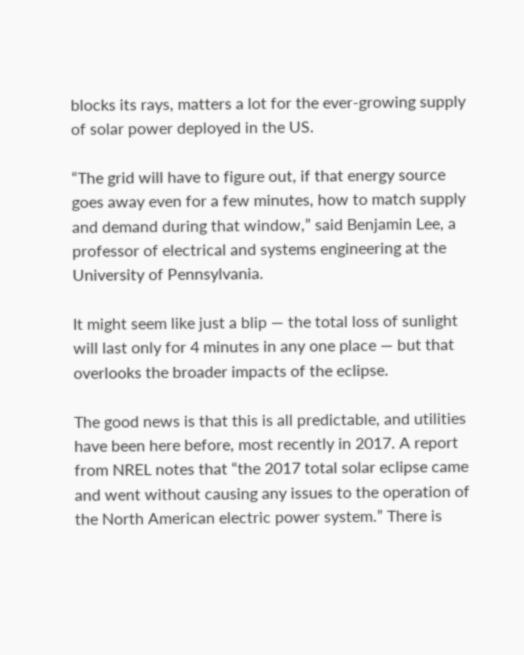blocks its rays, matters a lot for the ever-growing supply of solar power deployed in the US.

“The grid will have to figure out, if that energy source goes away even for a few minutes, how to match supply and demand during that window,” said Benjamin Lee, a professor of electrical and systems engineering at the University of Pennsylvania.

It might seem like just a blip — the total loss of sunlight will last only for 4 minutes in any one place — but that overlooks the broader impacts of the eclipse.

The good news is that this is all predictable, and utilities have been here before, most recently in 2017. A report from NREL notes that “the 2017 total solar eclipse came and went without causing any issues to the operation of the North American electric power system.” There is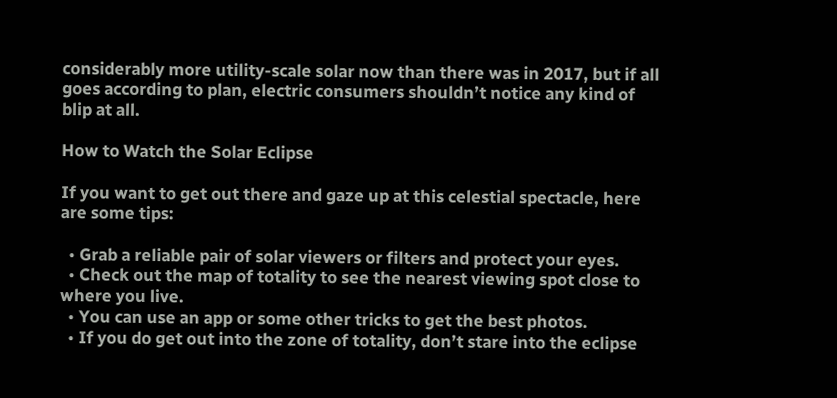considerably more utility-scale solar now than there was in 2017, but if all goes according to plan, electric consumers shouldn’t notice any kind of blip at all.

How to Watch the Solar Eclipse

If you want to get out there and gaze up at this celestial spectacle, here are some tips:

  • Grab a reliable pair of solar viewers or filters and protect your eyes.
  • Check out the map of totality to see the nearest viewing spot close to where you live.
  • You can use an app or some other tricks to get the best photos.
  • If you do get out into the zone of totality, don’t stare into the eclipse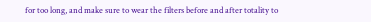for too long, and make sure to wear the filters before and after totality to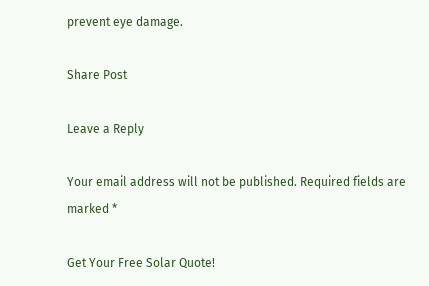prevent eye damage.

Share Post

Leave a Reply

Your email address will not be published. Required fields are marked *

Get Your Free Solar Quote!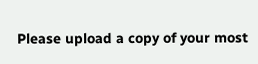Please upload a copy of your most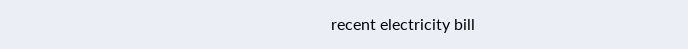recent electricity bill